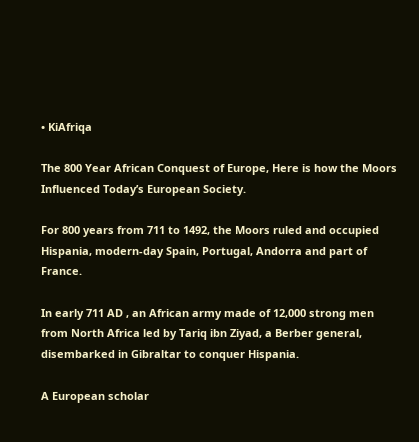• KiAfriqa

The 800 Year African Conquest of Europe, Here is how the Moors Influenced Today’s European Society.

For 800 years from 711 to 1492, the Moors ruled and occupied Hispania, modern-day Spain, Portugal, Andorra and part of France.

In early 711 AD , an African army made of 12,000 strong men from North Africa led by Tariq ibn Ziyad, a Berber general, disembarked in Gibraltar to conquer Hispania.

A European scholar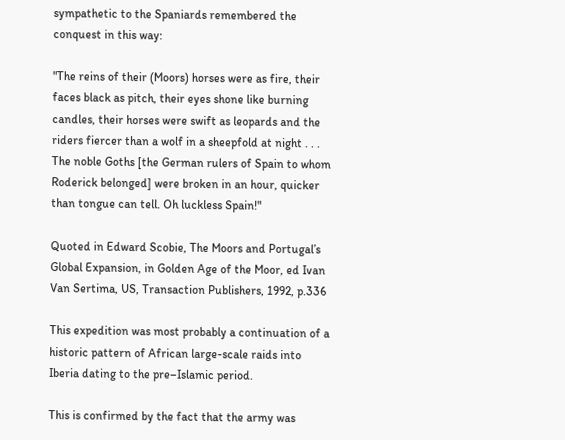sympathetic to the Spaniards remembered the conquest in this way:

"The reins of their (Moors) horses were as fire, their faces black as pitch, their eyes shone like burning candles, their horses were swift as leopards and the riders fiercer than a wolf in a sheepfold at night . . . The noble Goths [the German rulers of Spain to whom Roderick belonged] were broken in an hour, quicker than tongue can tell. Oh luckless Spain!"

Quoted in Edward Scobie, The Moors and Portugal’s Global Expansion, in Golden Age of the Moor, ed Ivan Van Sertima, US, Transaction Publishers, 1992, p.336

This expedition was most probably a continuation of a historic pattern of African large-scale raids into Iberia dating to the pre–Islamic period.

This is confirmed by the fact that the army was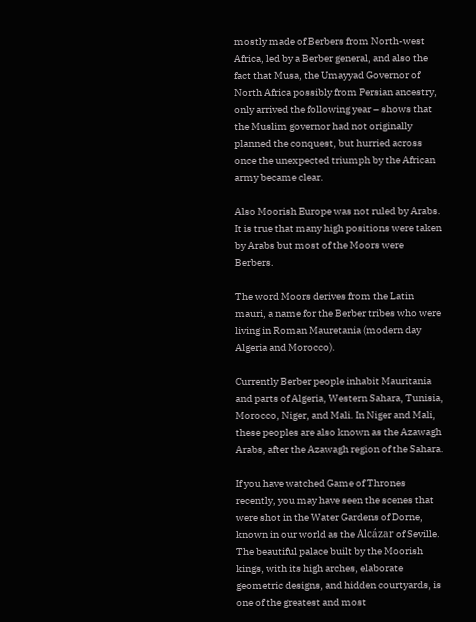mostly made of Berbers from North-west Africa, led by a Berber general, and also the fact that Musa, the Umayyad Governor of North Africa possibly from Persian ancestry, only arrived the following year – shows that the Muslim governor had not originally planned the conquest, but hurried across once the unexpected triumph by the African army became clear.

Also Moorish Europe was not ruled by Arabs.  It is true that many high positions were taken by Arabs but most of the Moors were Berbers.

The word Moors derives from the Latin mauri, a name for the Berber tribes who were living in Roman Mauretania (modern day Algeria and Morocco).

Currently Berber people inhabit Mauritania and parts of Algeria, Western Sahara, Tunisia, Morocco, Niger, and Mali. In Niger and Mali, these peoples are also known as the Azawagh Arabs, after the Azawagh region of the Sahara.

If you have watched Game of Thrones recently, you may have seen the scenes that were shot in the Water Gardens of Dorne, known in our world as the Alcázar of Seville. The beautiful palace built by the Moorish kings, with its high arches, elaborate geometric designs, and hidden courtyards, is one of the greatest and most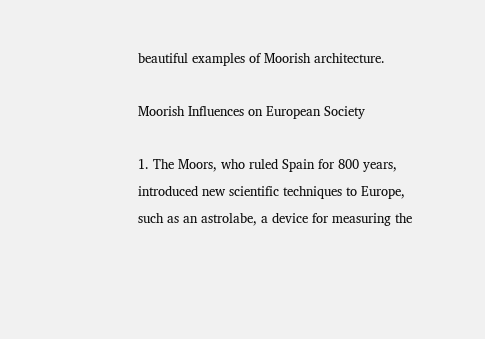beautiful examples of Moorish architecture.

Moorish Influences on European Society

1. The Moors, who ruled Spain for 800 years, introduced new scientific techniques to Europe, such as an astrolabe, a device for measuring the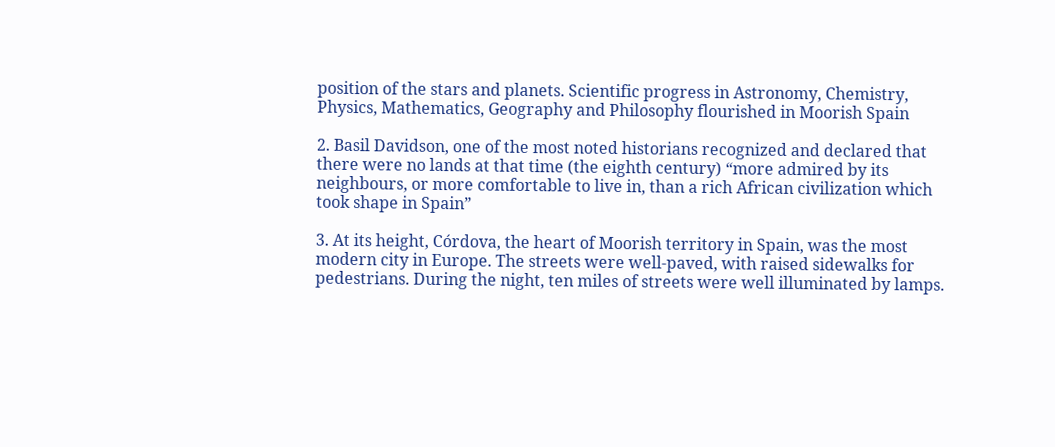position of the stars and planets. Scientific progress in Astronomy, Chemistry, Physics, Mathematics, Geography and Philosophy flourished in Moorish Spain

2. Basil Davidson, one of the most noted historians recognized and declared that there were no lands at that time (the eighth century) “more admired by its neighbours, or more comfortable to live in, than a rich African civilization which took shape in Spain”

3. At its height, Córdova, the heart of Moorish territory in Spain, was the most modern city in Europe. The streets were well-paved, with raised sidewalks for pedestrians. During the night, ten miles of streets were well illuminated by lamps.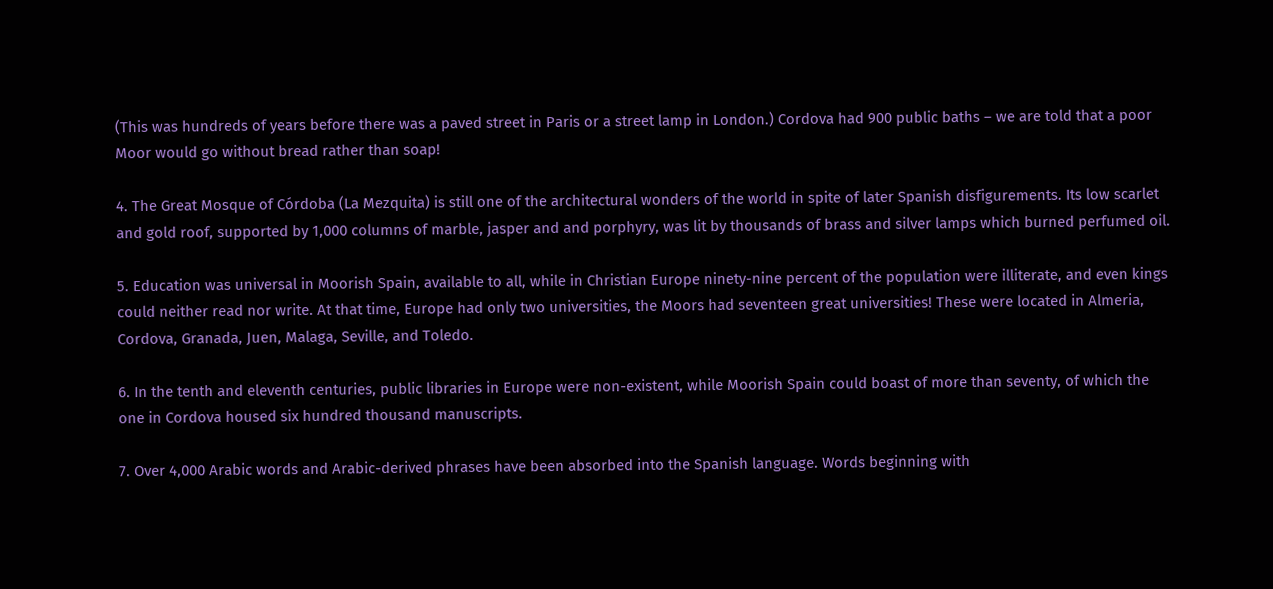(This was hundreds of years before there was a paved street in Paris or a street lamp in London.) Cordova had 900 public baths – we are told that a poor Moor would go without bread rather than soap!

4. The Great Mosque of Córdoba (La Mezquita) is still one of the architectural wonders of the world in spite of later Spanish disfigurements. Its low scarlet and gold roof, supported by 1,000 columns of marble, jasper and and porphyry, was lit by thousands of brass and silver lamps which burned perfumed oil.

5. Education was universal in Moorish Spain, available to all, while in Christian Europe ninety-nine percent of the population were illiterate, and even kings could neither read nor write. At that time, Europe had only two universities, the Moors had seventeen great universities! These were located in Almeria, Cordova, Granada, Juen, Malaga, Seville, and Toledo.

6. In the tenth and eleventh centuries, public libraries in Europe were non-existent, while Moorish Spain could boast of more than seventy, of which the one in Cordova housed six hundred thousand manuscripts.

7. Over 4,000 Arabic words and Arabic-derived phrases have been absorbed into the Spanish language. Words beginning with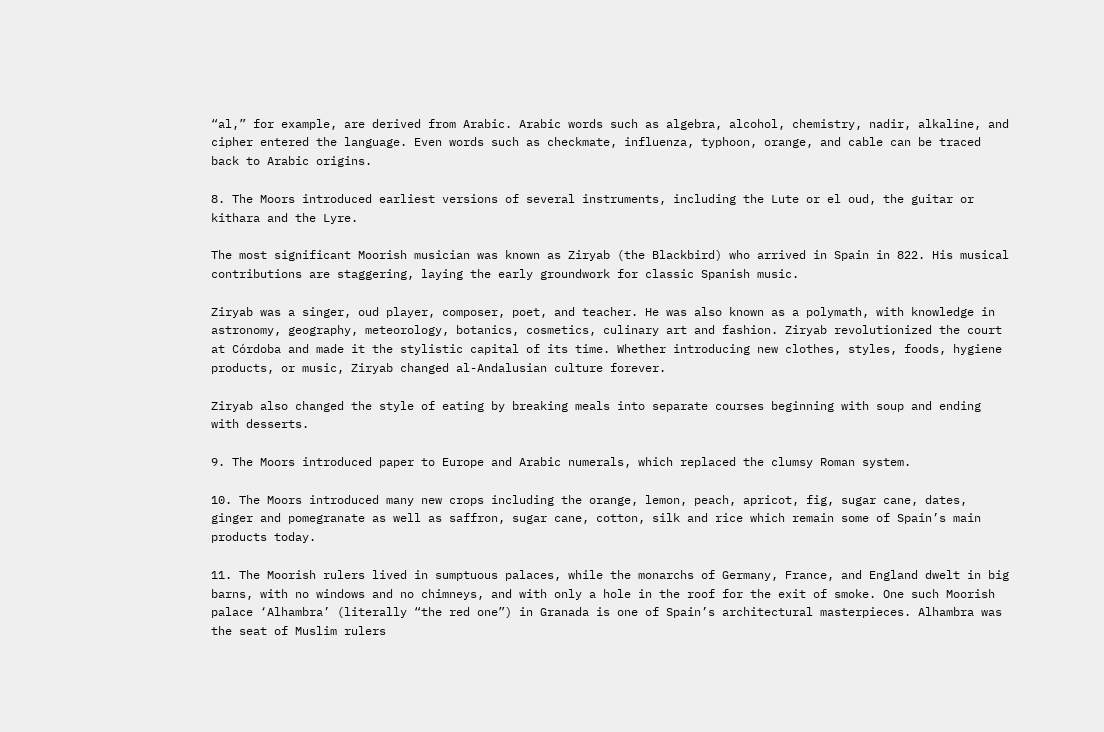“al,” for example, are derived from Arabic. Arabic words such as algebra, alcohol, chemistry, nadir, alkaline, and cipher entered the language. Even words such as checkmate, influenza, typhoon, orange, and cable can be traced back to Arabic origins.

8. The Moors introduced earliest versions of several instruments, including the Lute or el oud, the guitar or kithara and the Lyre.

The most significant Moorish musician was known as Ziryab (the Blackbird) who arrived in Spain in 822. His musical contributions are staggering, laying the early groundwork for classic Spanish music.

Ziryab was a singer, oud player, composer, poet, and teacher. He was also known as a polymath, with knowledge in astronomy, geography, meteorology, botanics, cosmetics, culinary art and fashion. Ziryab revolutionized the court at Córdoba and made it the stylistic capital of its time. Whether introducing new clothes, styles, foods, hygiene products, or music, Ziryab changed al-Andalusian culture forever.

Ziryab also changed the style of eating by breaking meals into separate courses beginning with soup and ending with desserts.

9. The Moors introduced paper to Europe and Arabic numerals, which replaced the clumsy Roman system.

10. The Moors introduced many new crops including the orange, lemon, peach, apricot, fig, sugar cane, dates, ginger and pomegranate as well as saffron, sugar cane, cotton, silk and rice which remain some of Spain’s main products today.

11. The Moorish rulers lived in sumptuous palaces, while the monarchs of Germany, France, and England dwelt in big barns, with no windows and no chimneys, and with only a hole in the roof for the exit of smoke. One such Moorish palace ‘Alhambra’ (literally “the red one”) in Granada is one of Spain’s architectural masterpieces. Alhambra was the seat of Muslim rulers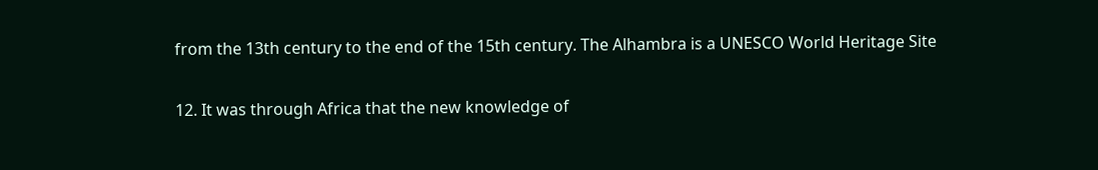from the 13th century to the end of the 15th century. The Alhambra is a UNESCO World Heritage Site

12. It was through Africa that the new knowledge of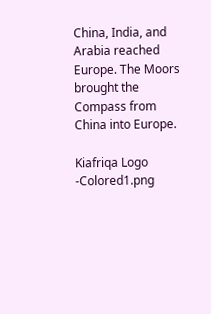China, India, and Arabia reached Europe. The Moors brought the Compass from China into Europe.

Kiafriqa Logo -Colored1.png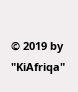© 2019 by "KiAfriqa"